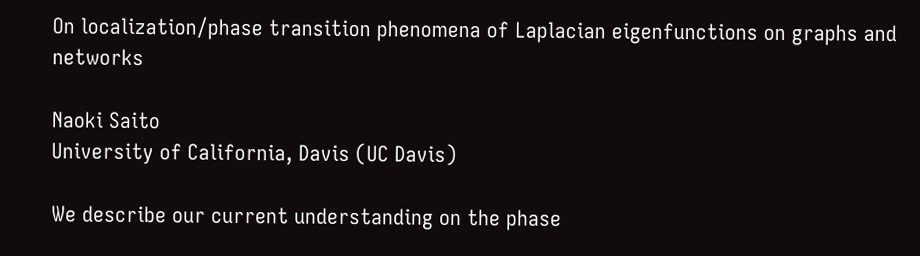On localization/phase transition phenomena of Laplacian eigenfunctions on graphs and networks

Naoki Saito
University of California, Davis (UC Davis)

We describe our current understanding on the phase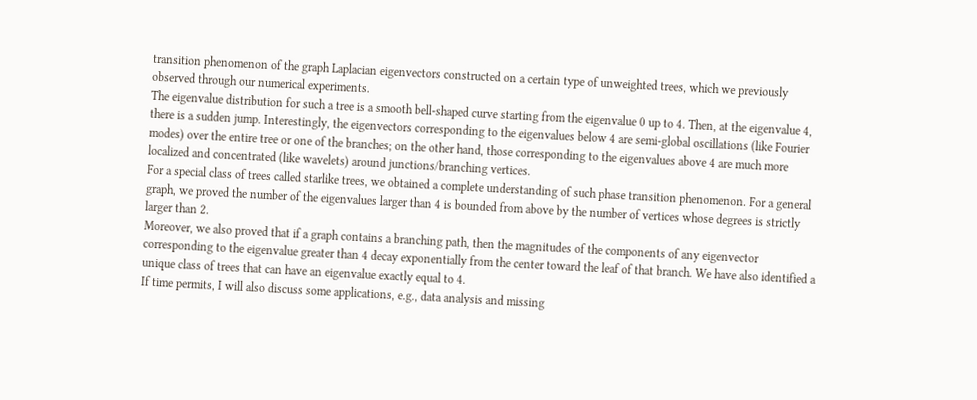transition phenomenon of the graph Laplacian eigenvectors constructed on a certain type of unweighted trees, which we previously observed through our numerical experiments.
The eigenvalue distribution for such a tree is a smooth bell-shaped curve starting from the eigenvalue 0 up to 4. Then, at the eigenvalue 4, there is a sudden jump. Interestingly, the eigenvectors corresponding to the eigenvalues below 4 are semi-global oscillations (like Fourier modes) over the entire tree or one of the branches; on the other hand, those corresponding to the eigenvalues above 4 are much more localized and concentrated (like wavelets) around junctions/branching vertices.
For a special class of trees called starlike trees, we obtained a complete understanding of such phase transition phenomenon. For a general graph, we proved the number of the eigenvalues larger than 4 is bounded from above by the number of vertices whose degrees is strictly larger than 2.
Moreover, we also proved that if a graph contains a branching path, then the magnitudes of the components of any eigenvector corresponding to the eigenvalue greater than 4 decay exponentially from the center toward the leaf of that branch. We have also identified a unique class of trees that can have an eigenvalue exactly equal to 4.
If time permits, I will also discuss some applications, e.g., data analysis and missing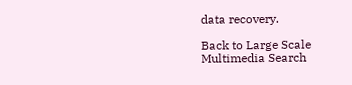data recovery.

Back to Large Scale Multimedia Search